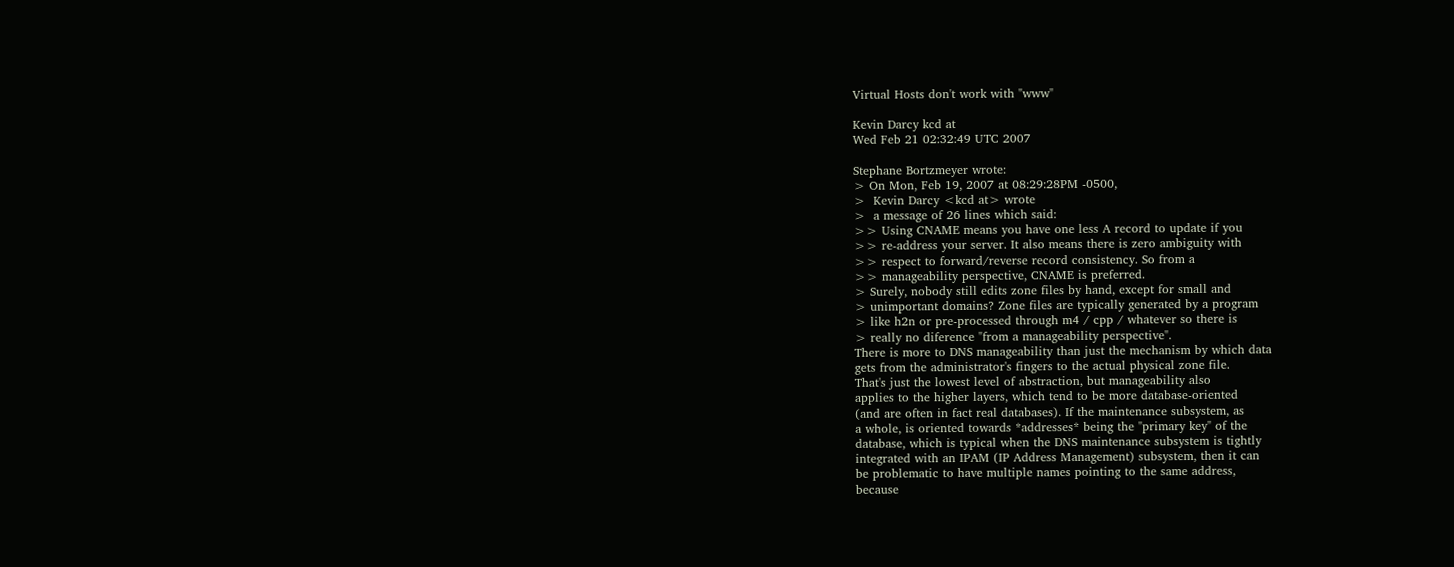Virtual Hosts don't work with "www"

Kevin Darcy kcd at
Wed Feb 21 02:32:49 UTC 2007

Stephane Bortzmeyer wrote:
> On Mon, Feb 19, 2007 at 08:29:28PM -0500,
>  Kevin Darcy <kcd at> wrote
>  a message of 26 lines which said:
>> Using CNAME means you have one less A record to update if you
>> re-address your server. It also means there is zero ambiguity with
>> respect to forward/reverse record consistency. So from a
>> manageability perspective, CNAME is preferred.
> Surely, nobody still edits zone files by hand, except for small and
> unimportant domains? Zone files are typically generated by a program
> like h2n or pre-processed through m4 / cpp / whatever so there is
> really no diference "from a manageability perspective".
There is more to DNS manageability than just the mechanism by which data
gets from the administrator's fingers to the actual physical zone file.
That's just the lowest level of abstraction, but manageability also
applies to the higher layers, which tend to be more database-oriented
(and are often in fact real databases). If the maintenance subsystem, as
a whole, is oriented towards *addresses* being the "primary key" of the
database, which is typical when the DNS maintenance subsystem is tightly
integrated with an IPAM (IP Address Management) subsystem, then it can
be problematic to have multiple names pointing to the same address,
because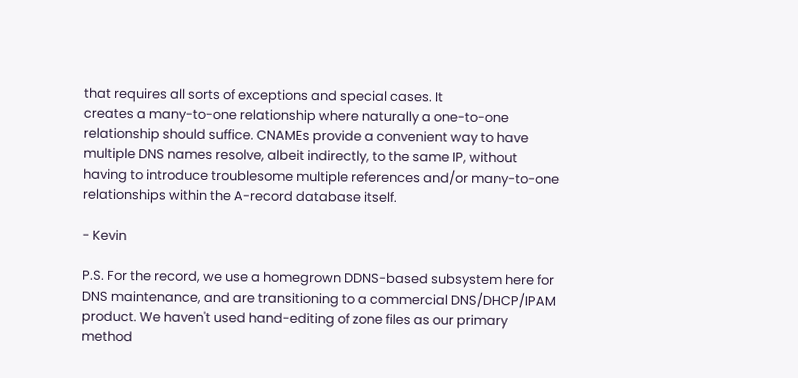that requires all sorts of exceptions and special cases. It
creates a many-to-one relationship where naturally a one-to-one
relationship should suffice. CNAMEs provide a convenient way to have
multiple DNS names resolve, albeit indirectly, to the same IP, without
having to introduce troublesome multiple references and/or many-to-one
relationships within the A-record database itself.

- Kevin

P.S. For the record, we use a homegrown DDNS-based subsystem here for
DNS maintenance, and are transitioning to a commercial DNS/DHCP/IPAM
product. We haven't used hand-editing of zone files as our primary
method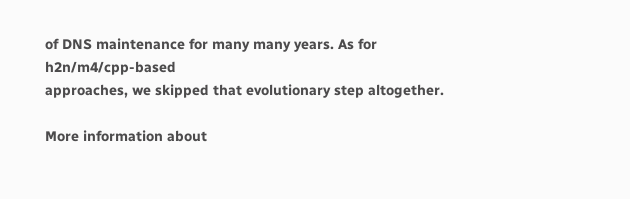of DNS maintenance for many many years. As for h2n/m4/cpp-based
approaches, we skipped that evolutionary step altogether.

More information about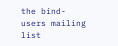the bind-users mailing list